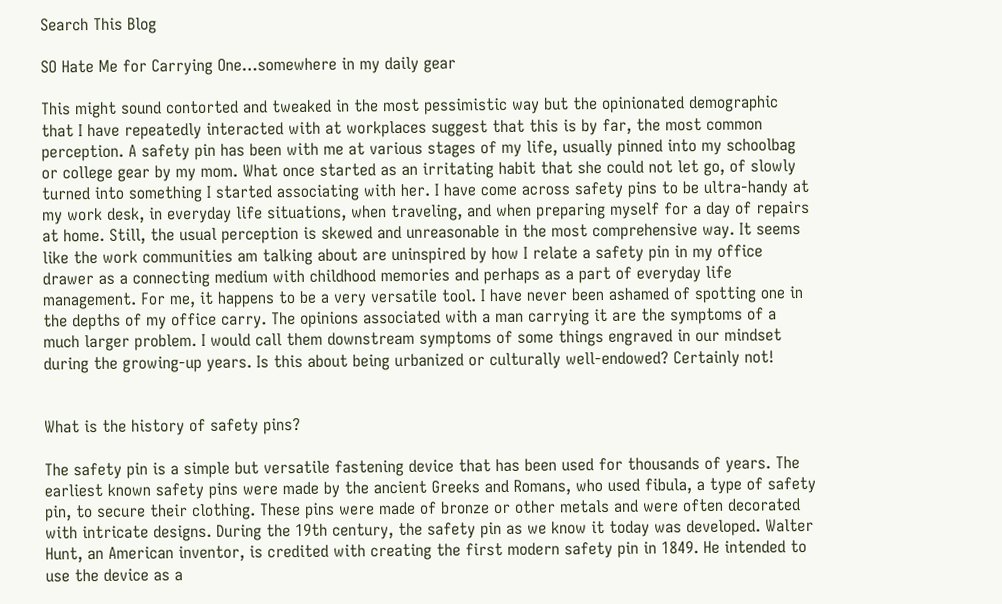Search This Blog

SO Hate Me for Carrying One…somewhere in my daily gear

This might sound contorted and tweaked in the most pessimistic way but the opinionated demographic that I have repeatedly interacted with at workplaces suggest that this is by far, the most common perception. A safety pin has been with me at various stages of my life, usually pinned into my schoolbag or college gear by my mom. What once started as an irritating habit that she could not let go, of slowly turned into something I started associating with her. I have come across safety pins to be ultra-handy at my work desk, in everyday life situations, when traveling, and when preparing myself for a day of repairs at home. Still, the usual perception is skewed and unreasonable in the most comprehensive way. It seems like the work communities am talking about are uninspired by how I relate a safety pin in my office drawer as a connecting medium with childhood memories and perhaps as a part of everyday life management. For me, it happens to be a very versatile tool. I have never been ashamed of spotting one in the depths of my office carry. The opinions associated with a man carrying it are the symptoms of a much larger problem. I would call them downstream symptoms of some things engraved in our mindset during the growing-up years. Is this about being urbanized or culturally well-endowed? Certainly not!


What is the history of safety pins?

The safety pin is a simple but versatile fastening device that has been used for thousands of years. The earliest known safety pins were made by the ancient Greeks and Romans, who used fibula, a type of safety pin, to secure their clothing. These pins were made of bronze or other metals and were often decorated with intricate designs. During the 19th century, the safety pin as we know it today was developed. Walter Hunt, an American inventor, is credited with creating the first modern safety pin in 1849. He intended to use the device as a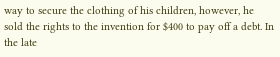way to secure the clothing of his children, however, he sold the rights to the invention for $400 to pay off a debt. In the late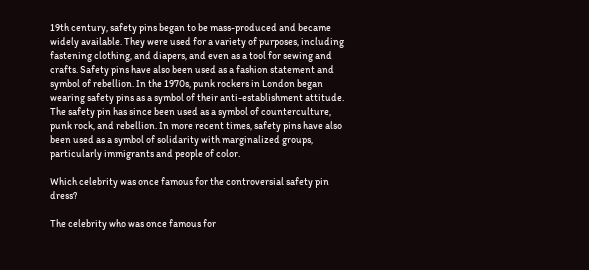19th century, safety pins began to be mass-produced and became widely available. They were used for a variety of purposes, including fastening clothing, and diapers, and even as a tool for sewing and crafts. Safety pins have also been used as a fashion statement and symbol of rebellion. In the 1970s, punk rockers in London began wearing safety pins as a symbol of their anti-establishment attitude. The safety pin has since been used as a symbol of counterculture, punk rock, and rebellion. In more recent times, safety pins have also been used as a symbol of solidarity with marginalized groups, particularly immigrants and people of color.

Which celebrity was once famous for the controversial safety pin dress?

The celebrity who was once famous for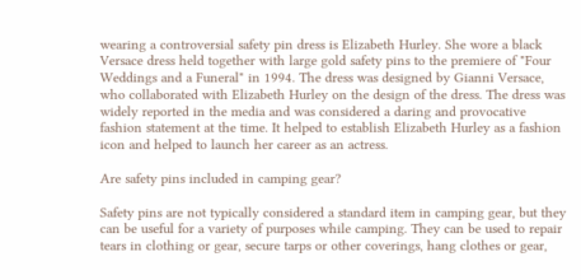wearing a controversial safety pin dress is Elizabeth Hurley. She wore a black Versace dress held together with large gold safety pins to the premiere of "Four Weddings and a Funeral" in 1994. The dress was designed by Gianni Versace, who collaborated with Elizabeth Hurley on the design of the dress. The dress was widely reported in the media and was considered a daring and provocative fashion statement at the time. It helped to establish Elizabeth Hurley as a fashion icon and helped to launch her career as an actress.

Are safety pins included in camping gear?

Safety pins are not typically considered a standard item in camping gear, but they can be useful for a variety of purposes while camping. They can be used to repair tears in clothing or gear, secure tarps or other coverings, hang clothes or gear,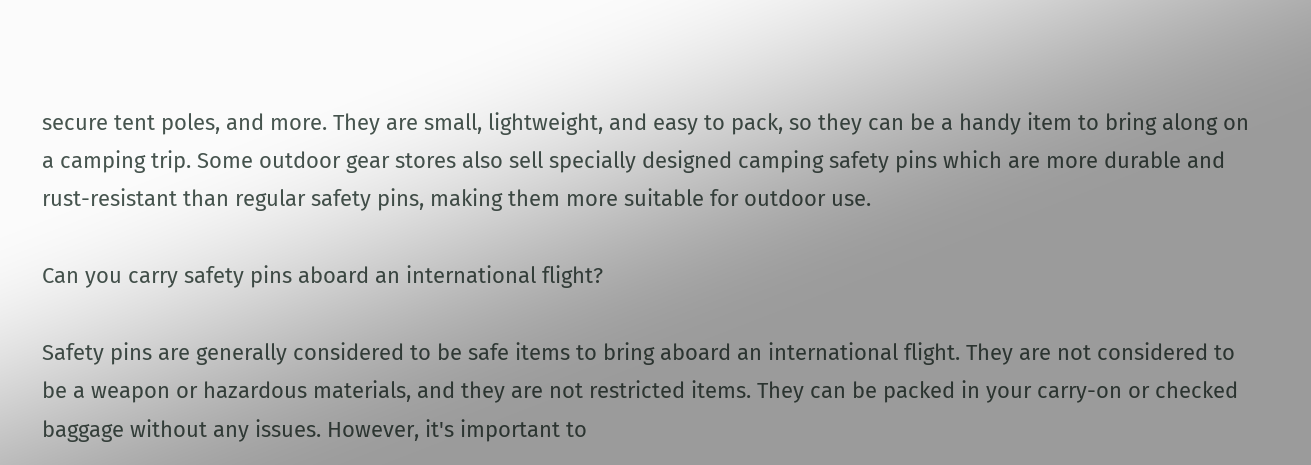secure tent poles, and more. They are small, lightweight, and easy to pack, so they can be a handy item to bring along on a camping trip. Some outdoor gear stores also sell specially designed camping safety pins which are more durable and rust-resistant than regular safety pins, making them more suitable for outdoor use.

Can you carry safety pins aboard an international flight?

Safety pins are generally considered to be safe items to bring aboard an international flight. They are not considered to be a weapon or hazardous materials, and they are not restricted items. They can be packed in your carry-on or checked baggage without any issues. However, it's important to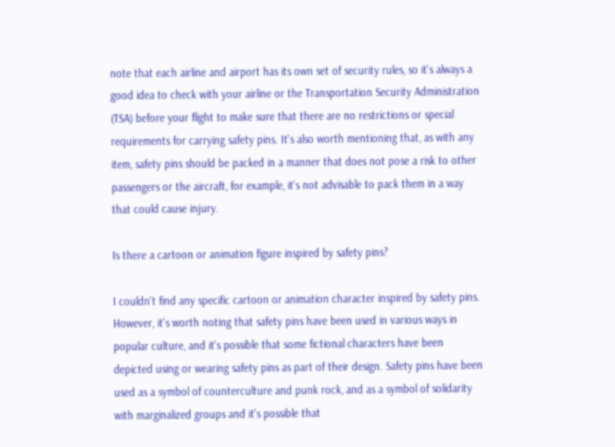note that each airline and airport has its own set of security rules, so it's always a good idea to check with your airline or the Transportation Security Administration (TSA) before your flight to make sure that there are no restrictions or special requirements for carrying safety pins. It's also worth mentioning that, as with any item, safety pins should be packed in a manner that does not pose a risk to other passengers or the aircraft, for example, it's not advisable to pack them in a way that could cause injury.

Is there a cartoon or animation figure inspired by safety pins?

I couldn't find any specific cartoon or animation character inspired by safety pins. However, it's worth noting that safety pins have been used in various ways in popular culture, and it's possible that some fictional characters have been depicted using or wearing safety pins as part of their design. Safety pins have been used as a symbol of counterculture and punk rock, and as a symbol of solidarity with marginalized groups and it's possible that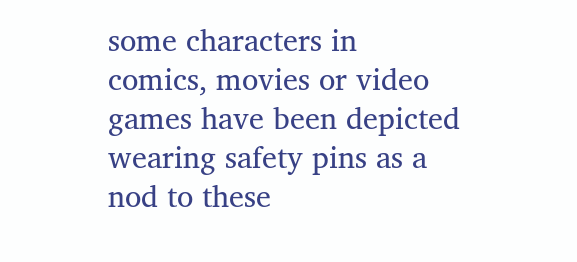some characters in comics, movies or video games have been depicted wearing safety pins as a nod to these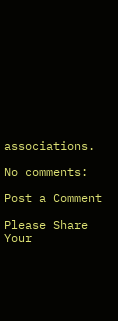associations.

No comments:

Post a Comment

Please Share Your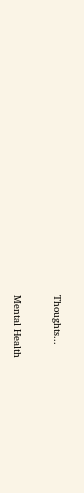Thoughts...

Mental Health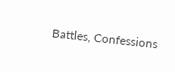Battles, Confessions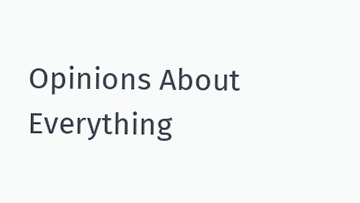Opinions About Everything